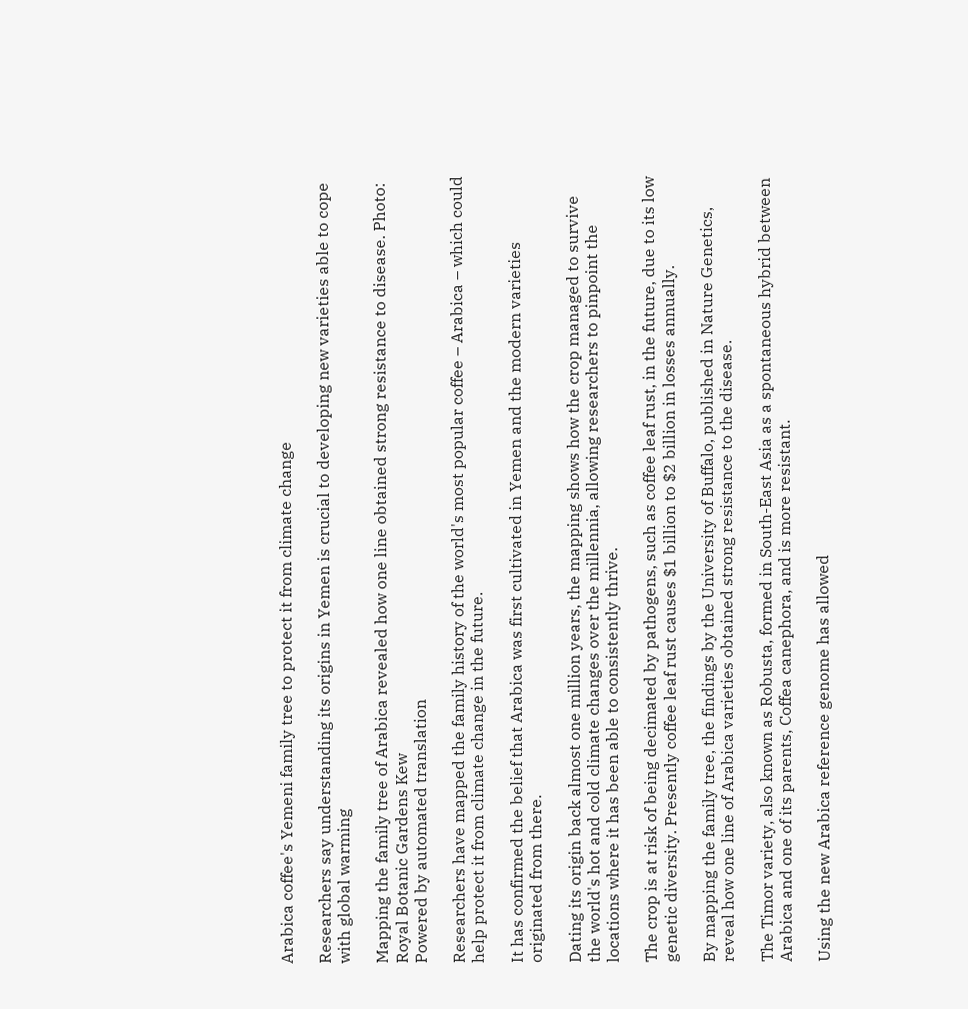Arabica coffee's Yemeni family tree to protect it from climate change

Researchers say understanding its origins in Yemen is crucial to developing new varieties able to cope with global warming

Mapping the family tree of Arabica revealed how one line obtained strong resistance to disease. Photo: Royal Botanic Gardens Kew
Powered by automated translation

Researchers have mapped the family history of the world's most popular coffee – Arabica – which could help protect it from climate change in the future.

It has confirmed the belief that Arabica was first cultivated in Yemen and the modern varieties originated from there.

Dating its origin back almost one million years, the mapping shows how the crop managed to survive the world's hot and cold climate changes over the millennia, allowing researchers to pinpoint the locations where it has been able to consistently thrive.

The crop is at risk of being decimated by pathogens, such as coffee leaf rust, in the future, due to its low genetic diversity. Presently coffee leaf rust causes $1 billion to $2 billion in losses annually.

By mapping the family tree, the findings by the University of Buffalo, published in Nature Genetics, reveal how one line of Arabica varieties obtained strong resistance to the disease.

The Timor variety, also known as Robusta, formed in South-East Asia as a spontaneous hybrid between Arabica and one of its parents, Coffea canephora, and is more resistant.

Using the new Arabica reference genome has allowed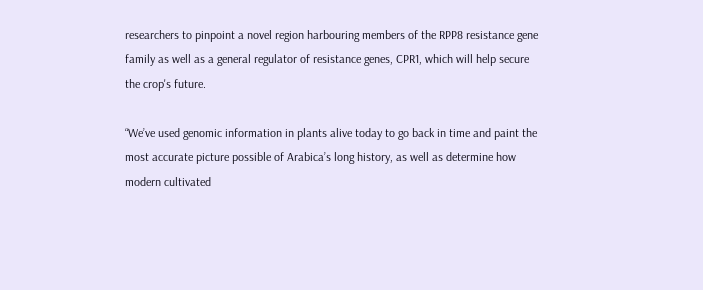researchers to pinpoint a novel region harbouring members of the RPP8 resistance gene family as well as a general regulator of resistance genes, CPR1, which will help secure the crop's future.

“We’ve used genomic information in plants alive today to go back in time and paint the most accurate picture possible of Arabica’s long history, as well as determine how modern cultivated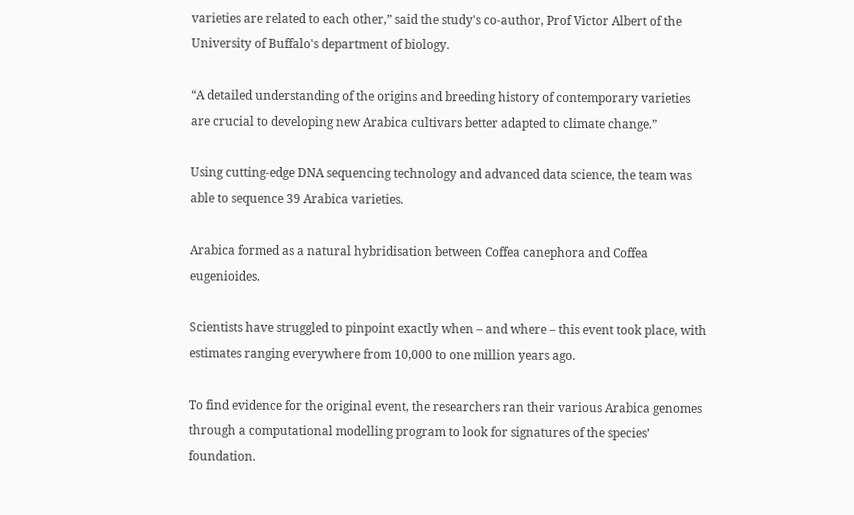varieties are related to each other,” said the study's co-author, Prof Victor Albert of the University of Buffalo's department of biology.

“A detailed understanding of the origins and breeding history of contemporary varieties are crucial to developing new Arabica cultivars better adapted to climate change.”

Using cutting-edge DNA sequencing technology and advanced data science, the team was able to sequence 39 Arabica varieties.

Arabica formed as a natural hybridisation between Coffea canephora and Coffea eugenioides.

Scientists have struggled to pinpoint exactly when – and where – this event took place, with estimates ranging everywhere from 10,000 to one million years ago.

To find evidence for the original event, the researchers ran their various Arabica genomes through a computational modelling program to look for signatures of the species’ foundation.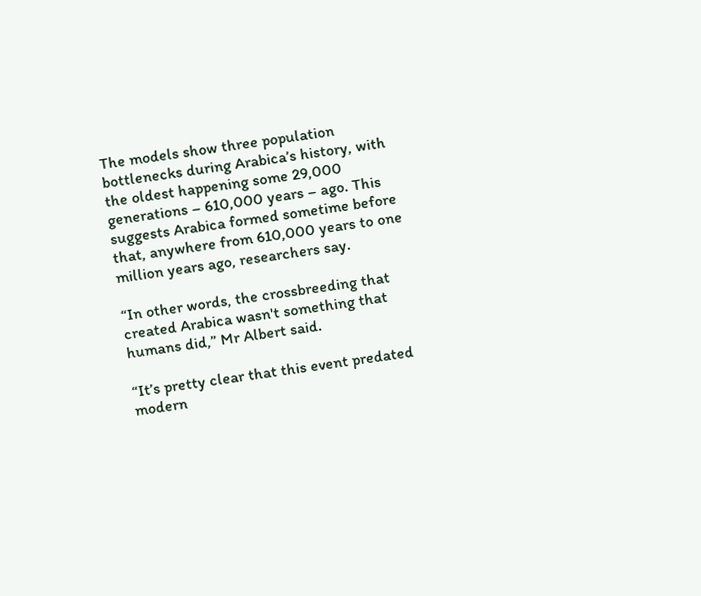The models show three population bottlenecks during Arabica’s history, with the oldest happening some 29,000 generations – 610,000 years – ago. This suggests Arabica formed sometime before that, anywhere from 610,000 years to one million years ago, researchers say.

“In other words, the crossbreeding that created Arabica wasn't something that humans did,” Mr Albert said.

“It’s pretty clear that this event predated modern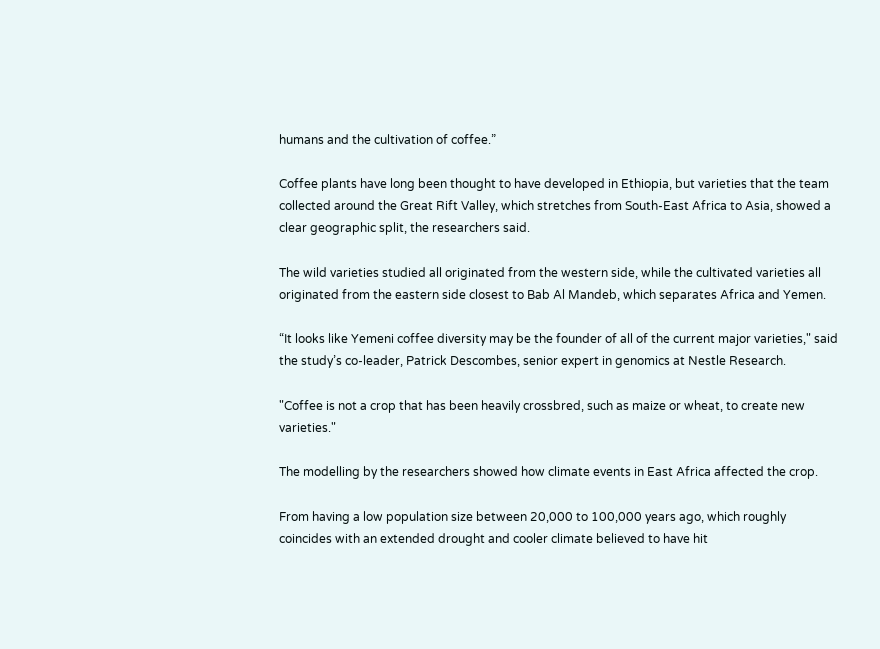humans and the cultivation of coffee.”

Coffee plants have long been thought to have developed in Ethiopia, but varieties that the team collected around the Great Rift Valley, which stretches from South-East Africa to Asia, showed a clear geographic split, the researchers said.

The wild varieties studied all originated from the western side, while the cultivated varieties all originated from the eastern side closest to Bab Al Mandeb, which separates Africa and Yemen.

“It looks like Yemeni coffee diversity may be the founder of all of the current major varieties," said the study’s co-leader, Patrick Descombes, senior expert in genomics at Nestle Research.

"Coffee is not a crop that has been heavily crossbred, such as maize or wheat, to create new varieties."

The modelling by the researchers showed how climate events in East Africa affected the crop.

From having a low population size between 20,000 to 100,000 years ago, which roughly coincides with an extended drought and cooler climate believed to have hit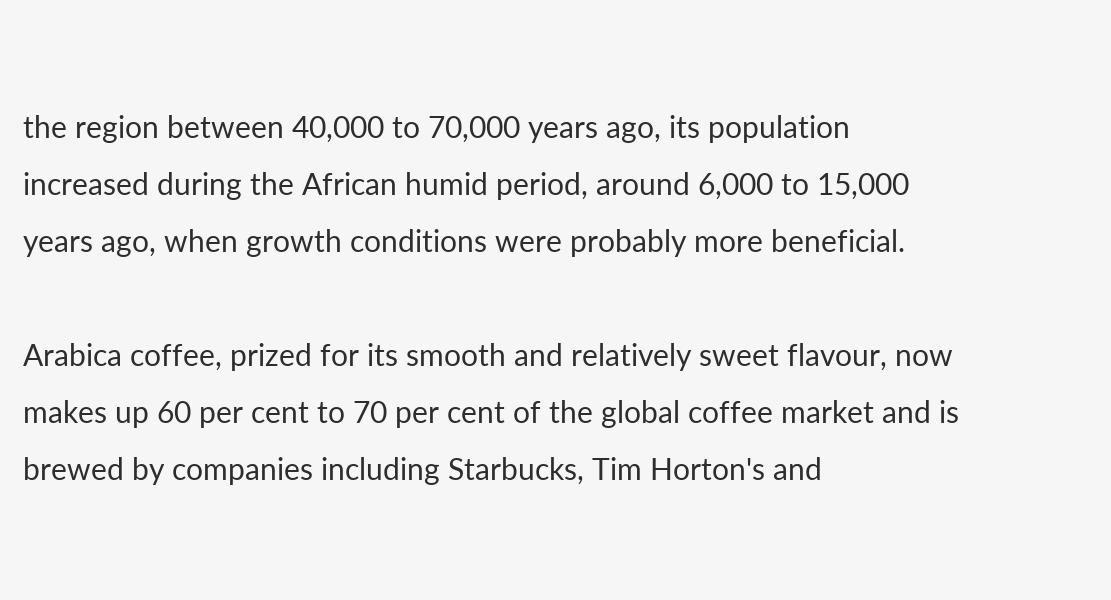the region between 40,000 to 70,000 years ago, its population increased during the African humid period, around 6,000 to 15,000 years ago, when growth conditions were probably more beneficial.

Arabica coffee, prized for its smooth and relatively sweet flavour, now makes up 60 per cent to 70 per cent of the global coffee market and is brewed by companies including Starbucks, Tim Horton's and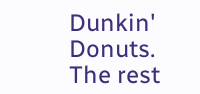Dunkin' Donuts. The rest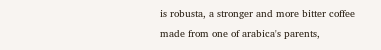is robusta, a stronger and more bitter coffee made from one of arabica's parents,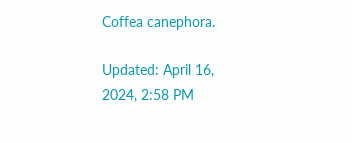Coffea canephora.

Updated: April 16, 2024, 2:58 PM